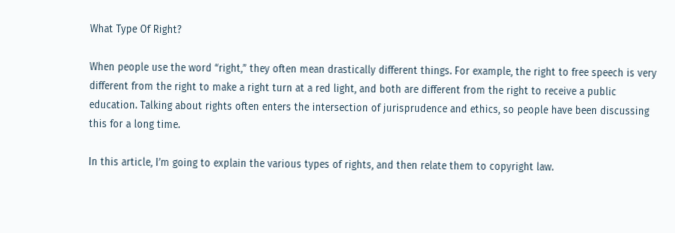What Type Of Right?

When people use the word “right,” they often mean drastically different things. For example, the right to free speech is very different from the right to make a right turn at a red light, and both are different from the right to receive a public education. Talking about rights often enters the intersection of jurisprudence and ethics, so people have been discussing this for a long time.

In this article, I’m going to explain the various types of rights, and then relate them to copyright law.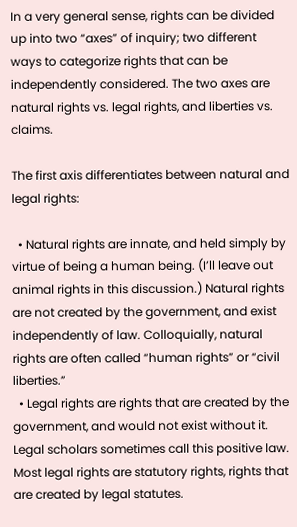In a very general sense, rights can be divided up into two “axes” of inquiry; two different ways to categorize rights that can be independently considered. The two axes are natural rights vs. legal rights, and liberties vs. claims.

The first axis differentiates between natural and legal rights:

  • Natural rights are innate, and held simply by virtue of being a human being. (I’ll leave out animal rights in this discussion.) Natural rights are not created by the government, and exist independently of law. Colloquially, natural rights are often called “human rights” or “civil liberties.”
  • Legal rights are rights that are created by the government, and would not exist without it. Legal scholars sometimes call this positive law. Most legal rights are statutory rights, rights that are created by legal statutes.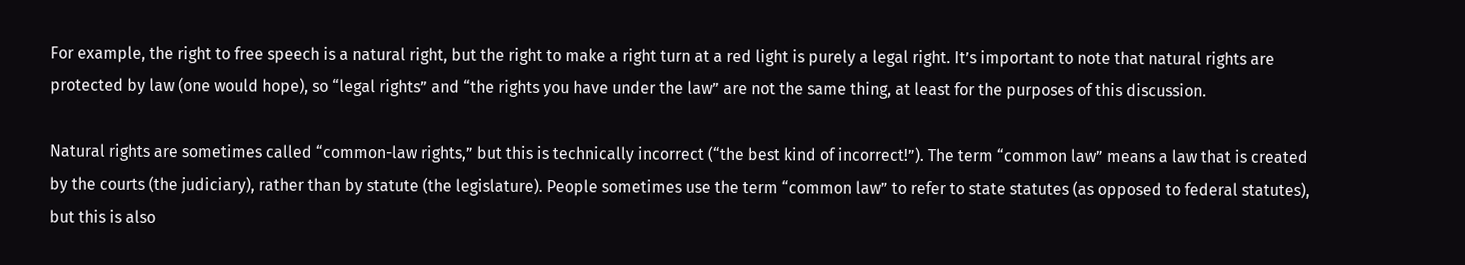For example, the right to free speech is a natural right, but the right to make a right turn at a red light is purely a legal right. It’s important to note that natural rights are protected by law (one would hope), so “legal rights” and “the rights you have under the law” are not the same thing, at least for the purposes of this discussion.

Natural rights are sometimes called “common-law rights,” but this is technically incorrect (“the best kind of incorrect!”). The term “common law” means a law that is created by the courts (the judiciary), rather than by statute (the legislature). People sometimes use the term “common law” to refer to state statutes (as opposed to federal statutes), but this is also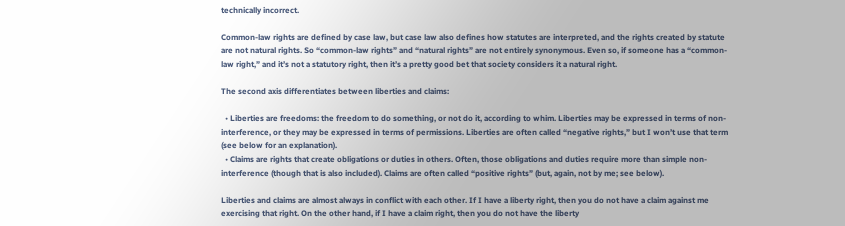technically incorrect.

Common-law rights are defined by case law, but case law also defines how statutes are interpreted, and the rights created by statute are not natural rights. So “common-law rights” and “natural rights” are not entirely synonymous. Even so, if someone has a “common-law right,” and it’s not a statutory right, then it’s a pretty good bet that society considers it a natural right.

The second axis differentiates between liberties and claims:

  • Liberties are freedoms: the freedom to do something, or not do it, according to whim. Liberties may be expressed in terms of non-interference, or they may be expressed in terms of permissions. Liberties are often called “negative rights,” but I won’t use that term (see below for an explanation).
  • Claims are rights that create obligations or duties in others. Often, those obligations and duties require more than simple non-interference (though that is also included). Claims are often called “positive rights” (but, again, not by me; see below).

Liberties and claims are almost always in conflict with each other. If I have a liberty right, then you do not have a claim against me exercising that right. On the other hand, if I have a claim right, then you do not have the liberty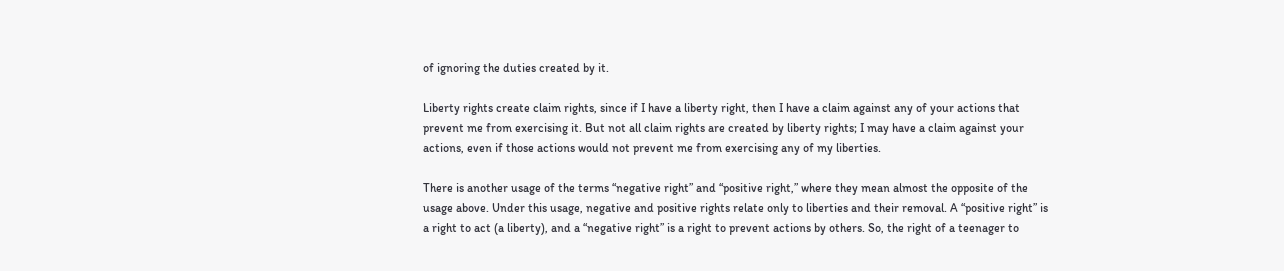of ignoring the duties created by it.

Liberty rights create claim rights, since if I have a liberty right, then I have a claim against any of your actions that prevent me from exercising it. But not all claim rights are created by liberty rights; I may have a claim against your actions, even if those actions would not prevent me from exercising any of my liberties.

There is another usage of the terms “negative right” and “positive right,” where they mean almost the opposite of the usage above. Under this usage, negative and positive rights relate only to liberties and their removal. A “positive right” is a right to act (a liberty), and a “negative right” is a right to prevent actions by others. So, the right of a teenager to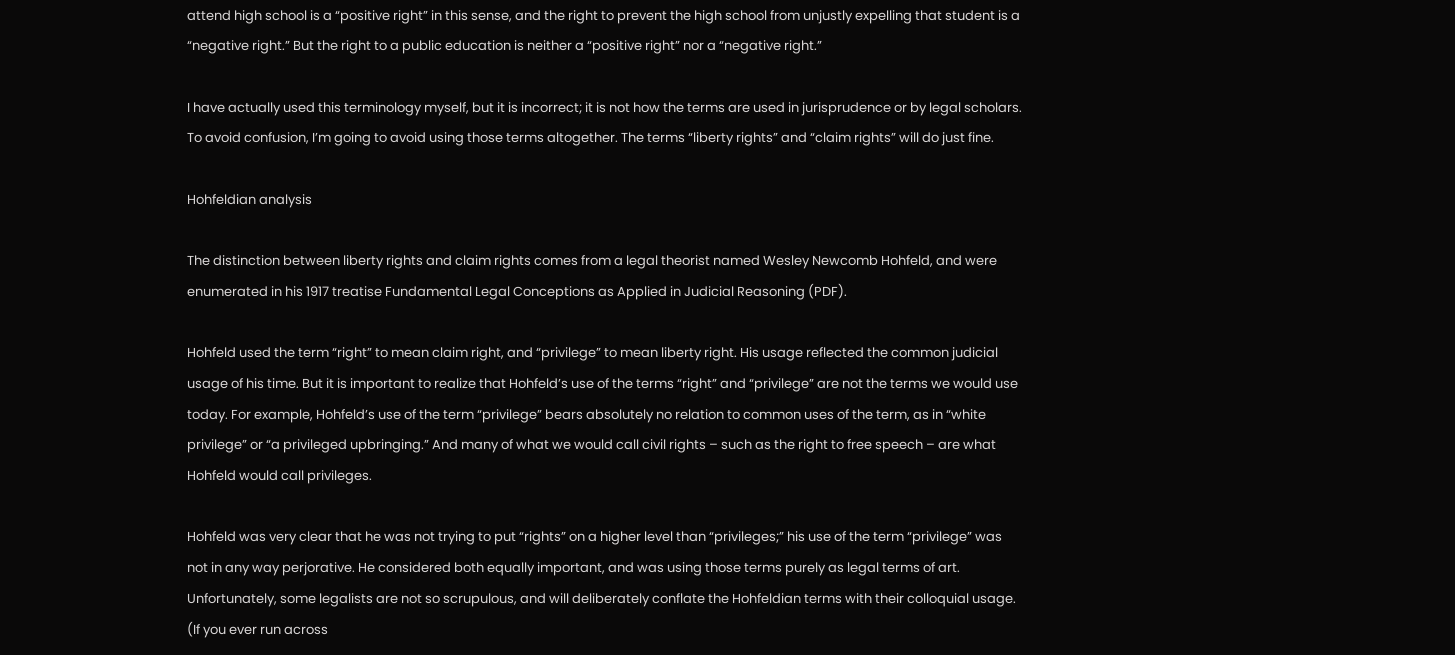attend high school is a “positive right” in this sense, and the right to prevent the high school from unjustly expelling that student is a “negative right.” But the right to a public education is neither a “positive right” nor a “negative right.”

I have actually used this terminology myself, but it is incorrect; it is not how the terms are used in jurisprudence or by legal scholars. To avoid confusion, I’m going to avoid using those terms altogether. The terms “liberty rights” and “claim rights” will do just fine.

Hohfeldian analysis

The distinction between liberty rights and claim rights comes from a legal theorist named Wesley Newcomb Hohfeld, and were enumerated in his 1917 treatise Fundamental Legal Conceptions as Applied in Judicial Reasoning (PDF).

Hohfeld used the term “right” to mean claim right, and “privilege” to mean liberty right. His usage reflected the common judicial usage of his time. But it is important to realize that Hohfeld’s use of the terms “right” and “privilege” are not the terms we would use today. For example, Hohfeld’s use of the term “privilege” bears absolutely no relation to common uses of the term, as in “white privilege” or “a privileged upbringing.” And many of what we would call civil rights – such as the right to free speech – are what Hohfeld would call privileges.

Hohfeld was very clear that he was not trying to put “rights” on a higher level than “privileges;” his use of the term “privilege” was not in any way perjorative. He considered both equally important, and was using those terms purely as legal terms of art. Unfortunately, some legalists are not so scrupulous, and will deliberately conflate the Hohfeldian terms with their colloquial usage. (If you ever run across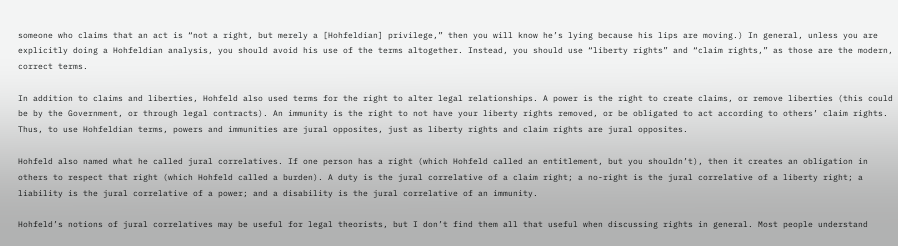someone who claims that an act is “not a right, but merely a [Hohfeldian] privilege,” then you will know he’s lying because his lips are moving.) In general, unless you are explicitly doing a Hohfeldian analysis, you should avoid his use of the terms altogether. Instead, you should use “liberty rights” and “claim rights,” as those are the modern, correct terms.

In addition to claims and liberties, Hohfeld also used terms for the right to alter legal relationships. A power is the right to create claims, or remove liberties (this could be by the Government, or through legal contracts). An immunity is the right to not have your liberty rights removed, or be obligated to act according to others’ claim rights. Thus, to use Hohfeldian terms, powers and immunities are jural opposites, just as liberty rights and claim rights are jural opposites.

Hohfeld also named what he called jural correlatives. If one person has a right (which Hohfeld called an entitlement, but you shouldn’t), then it creates an obligation in others to respect that right (which Hohfeld called a burden). A duty is the jural correlative of a claim right; a no-right is the jural correlative of a liberty right; a liability is the jural correlative of a power; and a disability is the jural correlative of an immunity.

Hohfeld’s notions of jural correlatives may be useful for legal theorists, but I don’t find them all that useful when discussing rights in general. Most people understand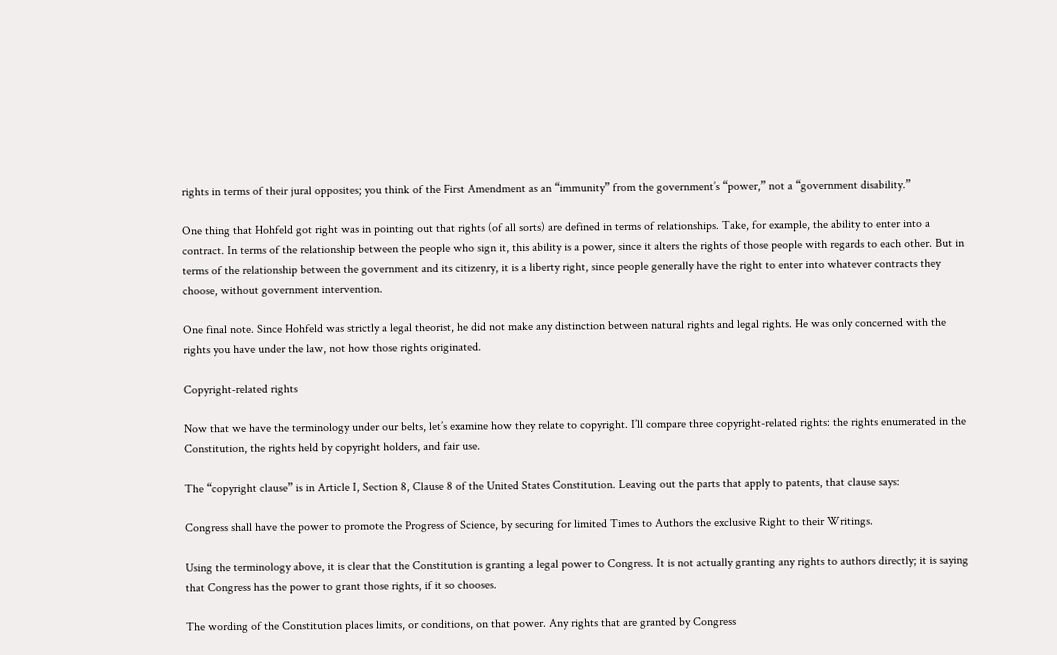rights in terms of their jural opposites; you think of the First Amendment as an “immunity” from the government’s “power,” not a “government disability.”

One thing that Hohfeld got right was in pointing out that rights (of all sorts) are defined in terms of relationships. Take, for example, the ability to enter into a contract. In terms of the relationship between the people who sign it, this ability is a power, since it alters the rights of those people with regards to each other. But in terms of the relationship between the government and its citizenry, it is a liberty right, since people generally have the right to enter into whatever contracts they choose, without government intervention.

One final note. Since Hohfeld was strictly a legal theorist, he did not make any distinction between natural rights and legal rights. He was only concerned with the rights you have under the law, not how those rights originated.

Copyright-related rights

Now that we have the terminology under our belts, let’s examine how they relate to copyright. I’ll compare three copyright-related rights: the rights enumerated in the Constitution, the rights held by copyright holders, and fair use.

The “copyright clause” is in Article I, Section 8, Clause 8 of the United States Constitution. Leaving out the parts that apply to patents, that clause says:

Congress shall have the power to promote the Progress of Science, by securing for limited Times to Authors the exclusive Right to their Writings.

Using the terminology above, it is clear that the Constitution is granting a legal power to Congress. It is not actually granting any rights to authors directly; it is saying that Congress has the power to grant those rights, if it so chooses.

The wording of the Constitution places limits, or conditions, on that power. Any rights that are granted by Congress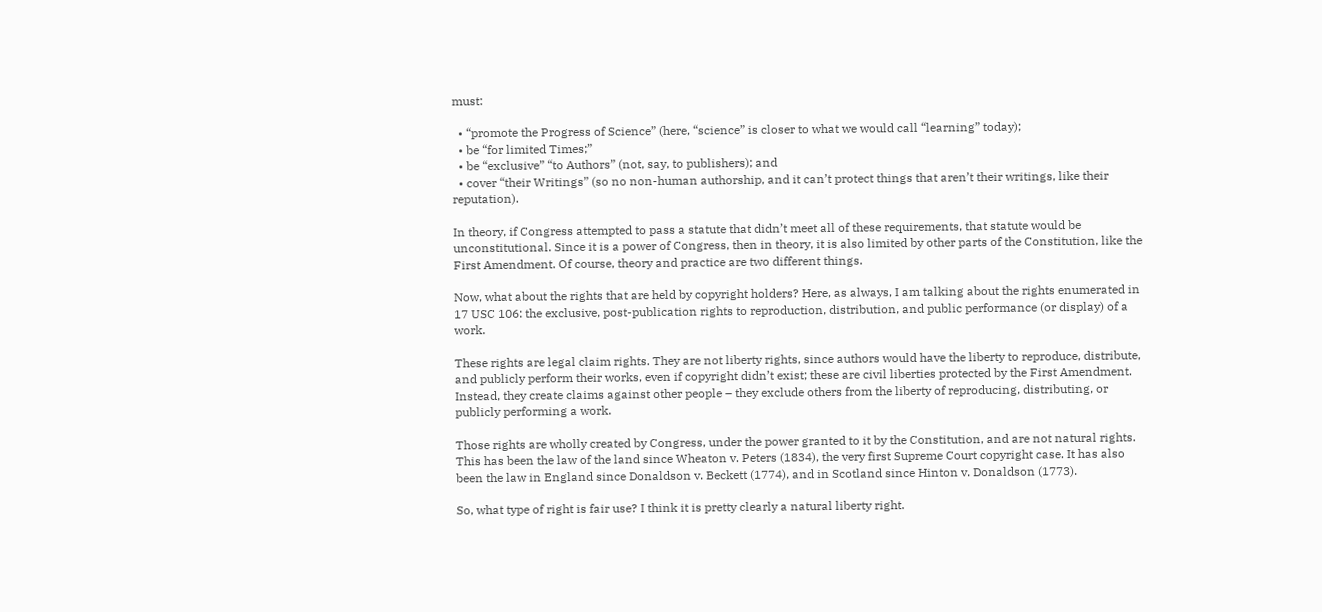must:

  • “promote the Progress of Science” (here, “science” is closer to what we would call “learning” today);
  • be “for limited Times;”
  • be “exclusive” “to Authors” (not, say, to publishers); and
  • cover “their Writings” (so no non-human authorship, and it can’t protect things that aren’t their writings, like their reputation).

In theory, if Congress attempted to pass a statute that didn’t meet all of these requirements, that statute would be unconstitutional. Since it is a power of Congress, then in theory, it is also limited by other parts of the Constitution, like the First Amendment. Of course, theory and practice are two different things.

Now, what about the rights that are held by copyright holders? Here, as always, I am talking about the rights enumerated in 17 USC 106: the exclusive, post-publication rights to reproduction, distribution, and public performance (or display) of a work.

These rights are legal claim rights. They are not liberty rights, since authors would have the liberty to reproduce, distribute, and publicly perform their works, even if copyright didn’t exist; these are civil liberties protected by the First Amendment. Instead, they create claims against other people – they exclude others from the liberty of reproducing, distributing, or publicly performing a work.

Those rights are wholly created by Congress, under the power granted to it by the Constitution, and are not natural rights. This has been the law of the land since Wheaton v. Peters (1834), the very first Supreme Court copyright case. It has also been the law in England since Donaldson v. Beckett (1774), and in Scotland since Hinton v. Donaldson (1773).

So, what type of right is fair use? I think it is pretty clearly a natural liberty right.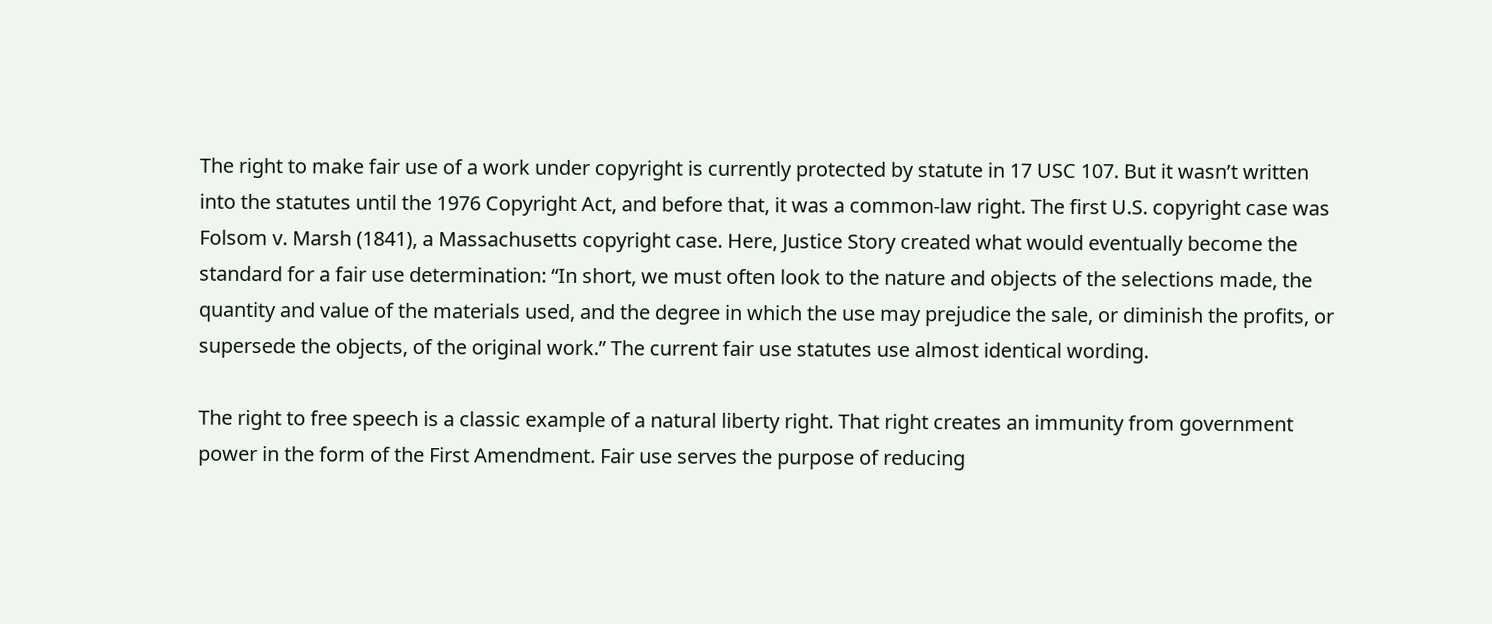The right to make fair use of a work under copyright is currently protected by statute in 17 USC 107. But it wasn’t written into the statutes until the 1976 Copyright Act, and before that, it was a common-law right. The first U.S. copyright case was Folsom v. Marsh (1841), a Massachusetts copyright case. Here, Justice Story created what would eventually become the standard for a fair use determination: “In short, we must often look to the nature and objects of the selections made, the quantity and value of the materials used, and the degree in which the use may prejudice the sale, or diminish the profits, or supersede the objects, of the original work.” The current fair use statutes use almost identical wording.

The right to free speech is a classic example of a natural liberty right. That right creates an immunity from government power in the form of the First Amendment. Fair use serves the purpose of reducing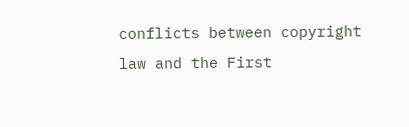conflicts between copyright law and the First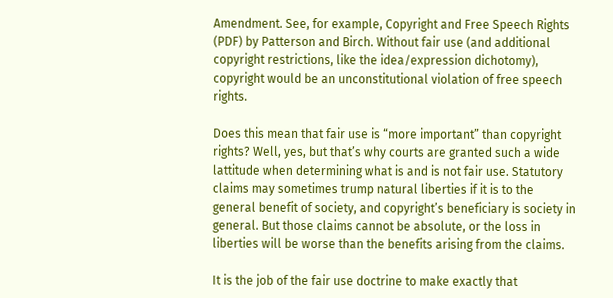Amendment. See, for example, Copyright and Free Speech Rights (PDF) by Patterson and Birch. Without fair use (and additional copyright restrictions, like the idea/expression dichotomy), copyright would be an unconstitutional violation of free speech rights.

Does this mean that fair use is “more important” than copyright rights? Well, yes, but that’s why courts are granted such a wide lattitude when determining what is and is not fair use. Statutory claims may sometimes trump natural liberties if it is to the general benefit of society, and copyright’s beneficiary is society in general. But those claims cannot be absolute, or the loss in liberties will be worse than the benefits arising from the claims.

It is the job of the fair use doctrine to make exactly that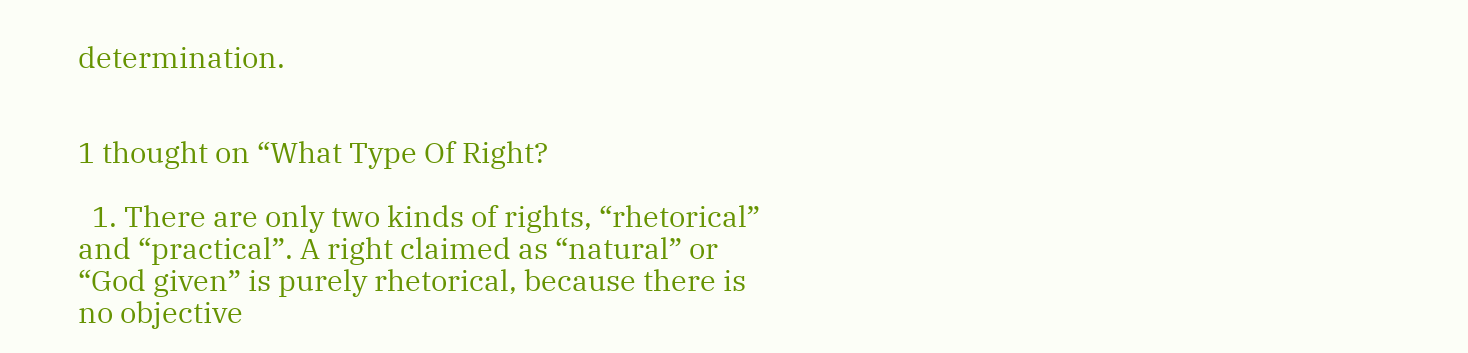determination.


1 thought on “What Type Of Right?

  1. There are only two kinds of rights, “rhetorical” and “practical”. A right claimed as “natural” or “God given” is purely rhetorical, because there is no objective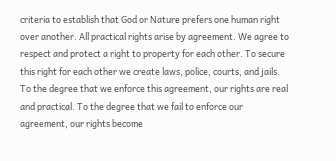criteria to establish that God or Nature prefers one human right over another. All practical rights arise by agreement. We agree to respect and protect a right to property for each other. To secure this right for each other we create laws, police, courts, and jails. To the degree that we enforce this agreement, our rights are real and practical. To the degree that we fail to enforce our agreement, our rights become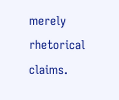merely rhetorical claims.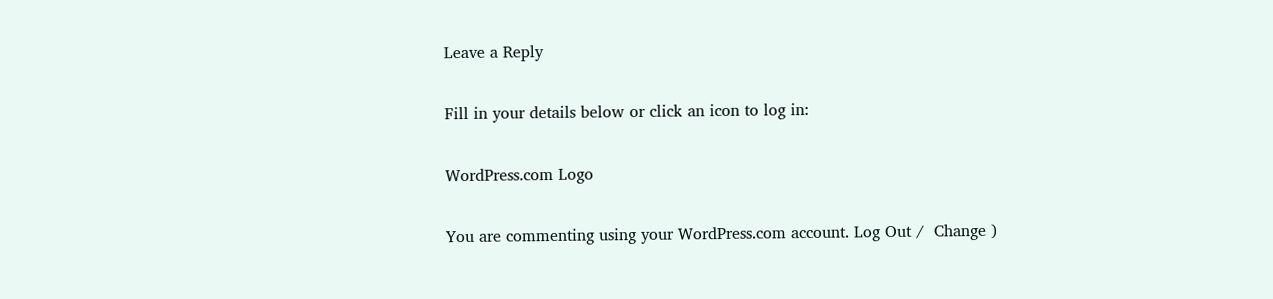Leave a Reply

Fill in your details below or click an icon to log in:

WordPress.com Logo

You are commenting using your WordPress.com account. Log Out /  Change )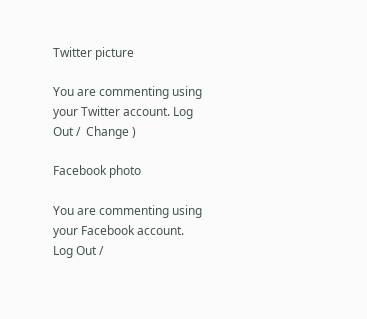Twitter picture

You are commenting using your Twitter account. Log Out /  Change )

Facebook photo

You are commenting using your Facebook account. Log Out /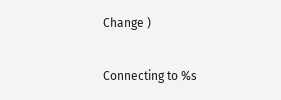Change )

Connecting to %s